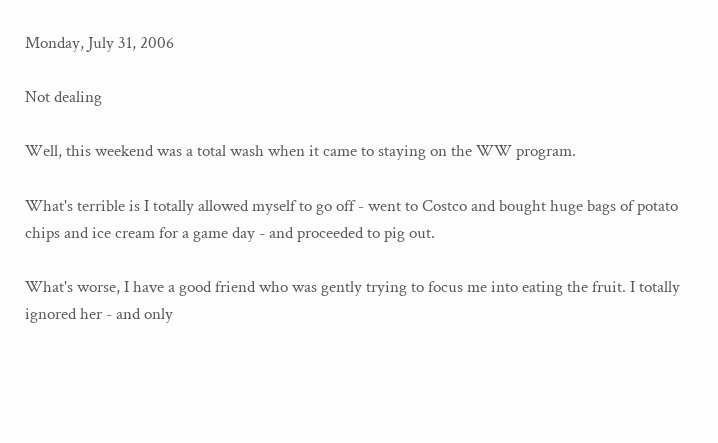Monday, July 31, 2006

Not dealing

Well, this weekend was a total wash when it came to staying on the WW program.

What's terrible is I totally allowed myself to go off - went to Costco and bought huge bags of potato chips and ice cream for a game day - and proceeded to pig out.

What's worse, I have a good friend who was gently trying to focus me into eating the fruit. I totally ignored her - and only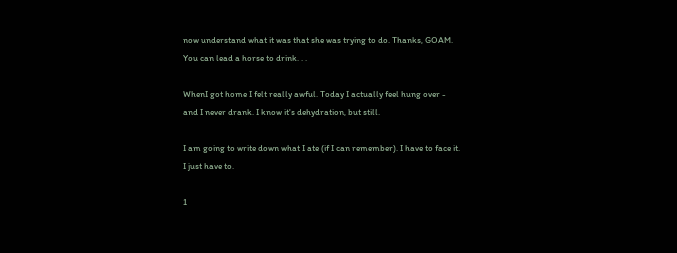now understand what it was that she was trying to do. Thanks, GOAM. You can lead a horse to drink. . .

WhenI got home I felt really awful. Today I actually feel hung over - and I never drank. I know it's dehydration, but still.

I am going to write down what I ate (if I can remember). I have to face it. I just have to.

1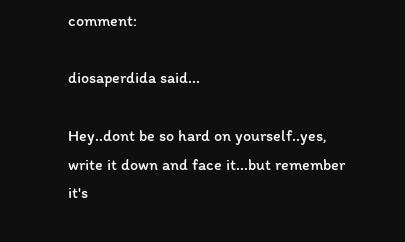comment:

diosaperdida said...

Hey..dont be so hard on yourself..yes, write it down and face it...but remember it's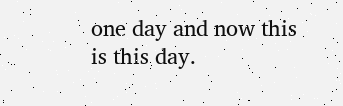one day and now this is this day.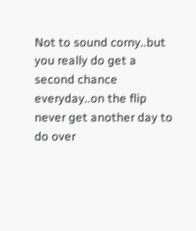Not to sound corny..but you really do get a second chance everyday..on the flip never get another day to do over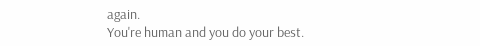again.
You're human and you do your best.